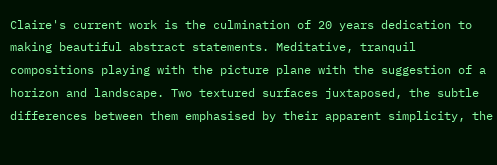Claire's current work is the culmination of 20 years dedication to making beautiful abstract statements. Meditative, tranquil compositions playing with the picture plane with the suggestion of a horizon and landscape. Two textured surfaces juxtaposed, the subtle differences between them emphasised by their apparent simplicity, the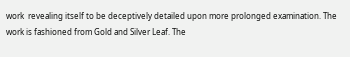work  revealing itself to be deceptively detailed upon more prolonged examination. The work is fashioned from Gold and Silver Leaf. The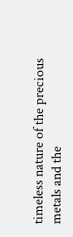timeless nature of the precious metals and the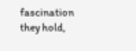fascination they hold,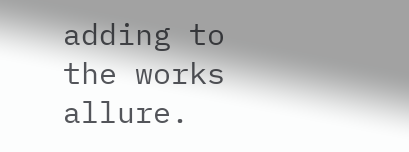adding to the works allure.